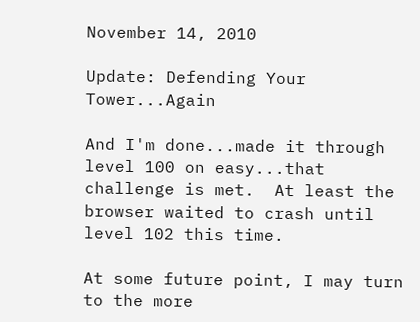November 14, 2010

Update: Defending Your Tower...Again

And I'm done...made it through level 100 on easy...that challenge is met.  At least the browser waited to crash until level 102 this time.

At some future point, I may turn to the more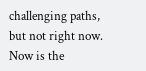challenging paths, but not right now.  Now is the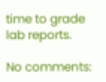time to grade lab reports.

No comments: